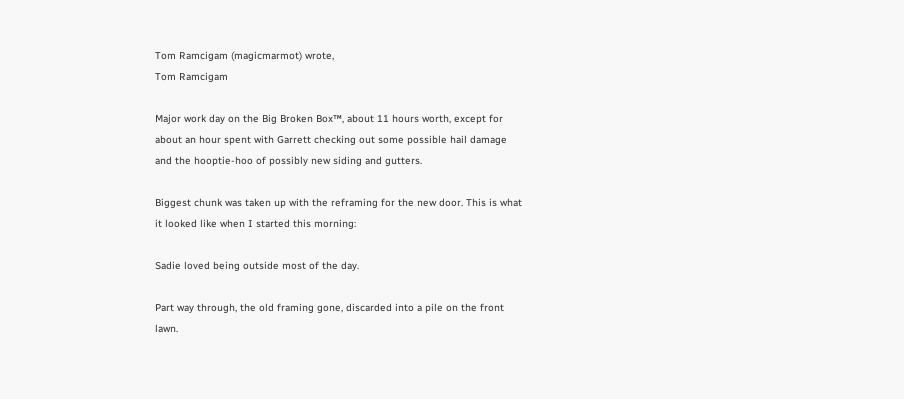Tom Ramcigam (magicmarmot) wrote,
Tom Ramcigam

Major work day on the Big Broken Box™, about 11 hours worth, except for about an hour spent with Garrett checking out some possible hail damage and the hooptie-hoo of possibly new siding and gutters.

Biggest chunk was taken up with the reframing for the new door. This is what it looked like when I started this morning:

Sadie loved being outside most of the day.

Part way through, the old framing gone, discarded into a pile on the front lawn.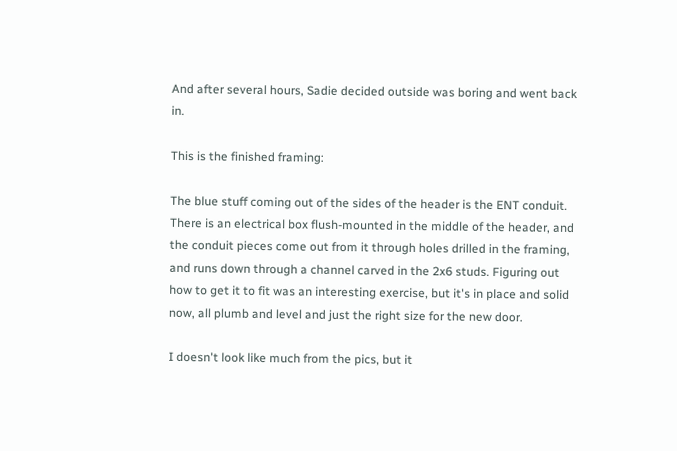And after several hours, Sadie decided outside was boring and went back in.

This is the finished framing:

The blue stuff coming out of the sides of the header is the ENT conduit. There is an electrical box flush-mounted in the middle of the header, and the conduit pieces come out from it through holes drilled in the framing, and runs down through a channel carved in the 2x6 studs. Figuring out how to get it to fit was an interesting exercise, but it's in place and solid now, all plumb and level and just the right size for the new door.

I doesn't look like much from the pics, but it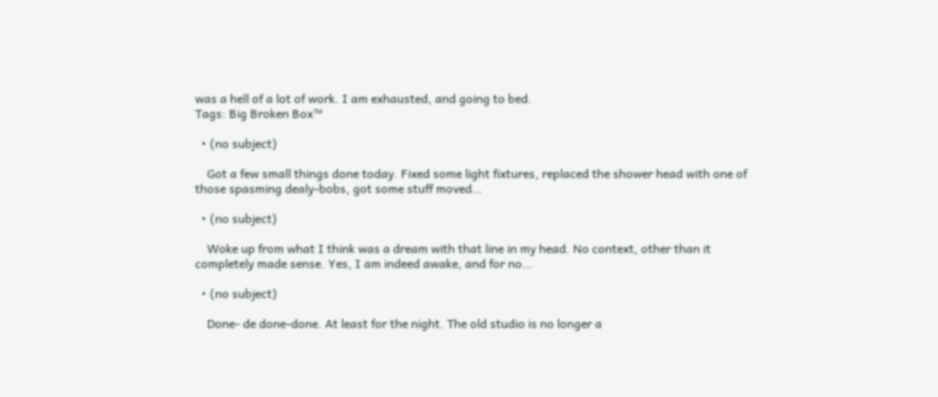was a hell of a lot of work. I am exhausted, and going to bed.
Tags: Big Broken Box™

  • (no subject)

    Got a few small things done today. Fixed some light fixtures, replaced the shower head with one of those spasming dealy-bobs, got some stuff moved…

  • (no subject)

    Woke up from what I think was a dream with that line in my head. No context, other than it completely made sense. Yes, I am indeed awake, and for no…

  • (no subject)

    Done- de done-done. At least for the night. The old studio is no longer a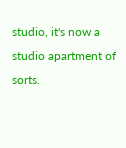studio, it's now a studio apartment of sorts.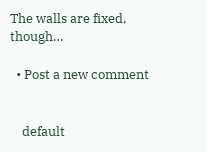The walls are fixed, though…

  • Post a new comment


    default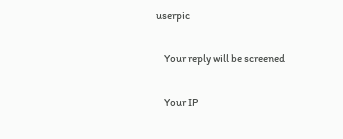userpic

    Your reply will be screened

    Your IP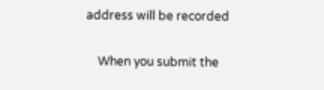address will be recorded

    When you submit the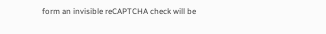form an invisible reCAPTCHA check will be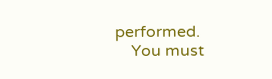performed.
    You must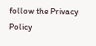follow the Privacy Policy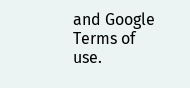and Google Terms of use.